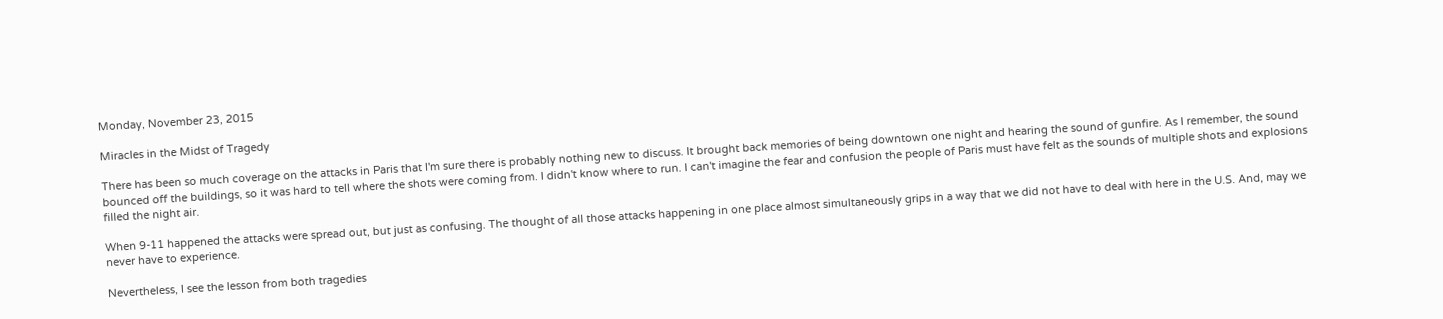Monday, November 23, 2015

Miracles in the Midst of Tragedy

There has been so much coverage on the attacks in Paris that I'm sure there is probably nothing new to discuss. It brought back memories of being downtown one night and hearing the sound of gunfire. As I remember, the sound bounced off the buildings, so it was hard to tell where the shots were coming from. I didn't know where to run. I can't imagine the fear and confusion the people of Paris must have felt as the sounds of multiple shots and explosions filled the night air.

When 9-11 happened the attacks were spread out, but just as confusing. The thought of all those attacks happening in one place almost simultaneously grips in a way that we did not have to deal with here in the U.S. And, may we never have to experience.

Nevertheless, I see the lesson from both tragedies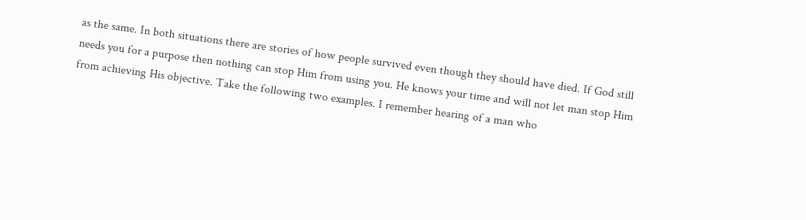as the same. In both situations there are stories of how people survived even though they should have died. If God still needs you for a purpose then nothing can stop Him from using you. He knows your time and will not let man stop Him from achieving His objective. Take the following two examples. I remember hearing of a man who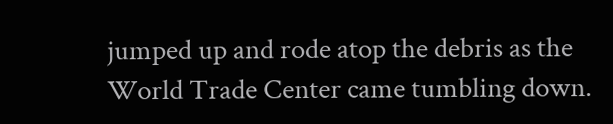jumped up and rode atop the debris as the World Trade Center came tumbling down.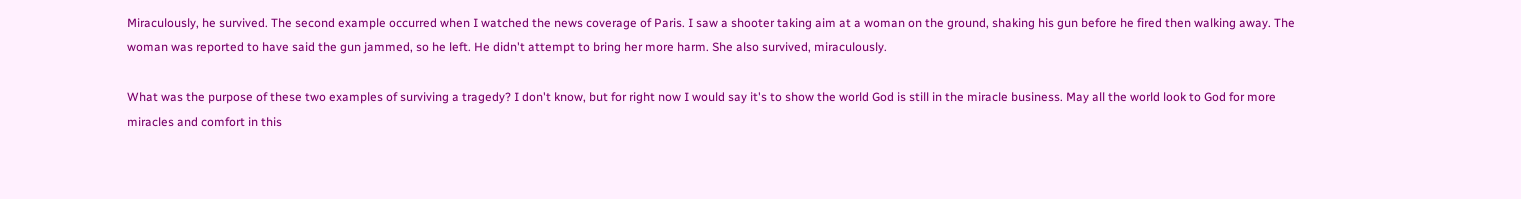Miraculously, he survived. The second example occurred when I watched the news coverage of Paris. I saw a shooter taking aim at a woman on the ground, shaking his gun before he fired then walking away. The woman was reported to have said the gun jammed, so he left. He didn't attempt to bring her more harm. She also survived, miraculously.

What was the purpose of these two examples of surviving a tragedy? I don't know, but for right now I would say it's to show the world God is still in the miracle business. May all the world look to God for more miracles and comfort in this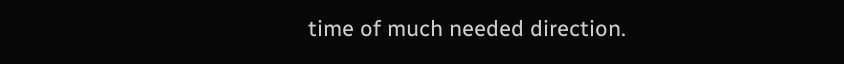time of much needed direction.